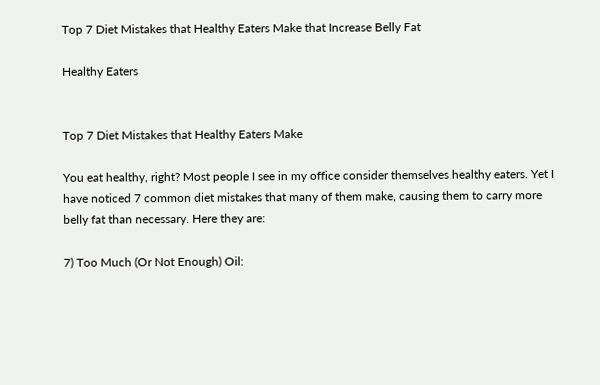Top 7 Diet Mistakes that Healthy Eaters Make that Increase Belly Fat

Healthy Eaters


Top 7 Diet Mistakes that Healthy Eaters Make

You eat healthy, right? Most people I see in my office consider themselves healthy eaters. Yet I have noticed 7 common diet mistakes that many of them make, causing them to carry more belly fat than necessary. Here they are:

7) Too Much (Or Not Enough) Oil: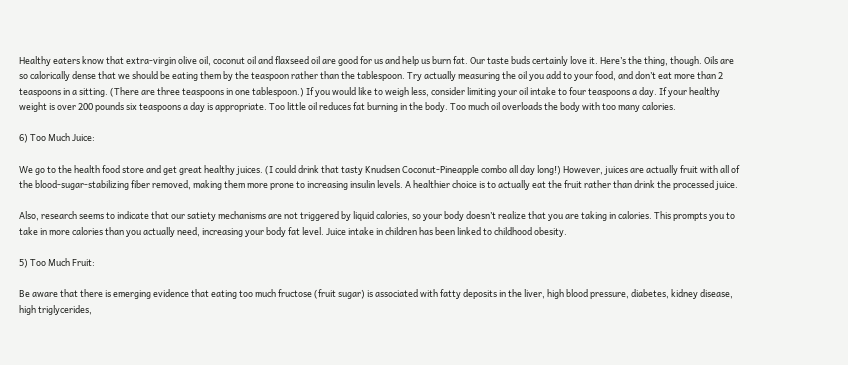Healthy eaters know that extra-virgin olive oil, coconut oil and flaxseed oil are good for us and help us burn fat. Our taste buds certainly love it. Here’s the thing, though. Oils are so calorically dense that we should be eating them by the teaspoon rather than the tablespoon. Try actually measuring the oil you add to your food, and don’t eat more than 2 teaspoons in a sitting. (There are three teaspoons in one tablespoon.) If you would like to weigh less, consider limiting your oil intake to four teaspoons a day. If your healthy weight is over 200 pounds six teaspoons a day is appropriate. Too little oil reduces fat burning in the body. Too much oil overloads the body with too many calories.

6) Too Much Juice:

We go to the health food store and get great healthy juices. (I could drink that tasty Knudsen Coconut-Pineapple combo all day long!) However, juices are actually fruit with all of the blood-sugar-stabilizing fiber removed, making them more prone to increasing insulin levels. A healthier choice is to actually eat the fruit rather than drink the processed juice.

Also, research seems to indicate that our satiety mechanisms are not triggered by liquid calories, so your body doesn’t realize that you are taking in calories. This prompts you to take in more calories than you actually need, increasing your body fat level. Juice intake in children has been linked to childhood obesity.

5) Too Much Fruit:

Be aware that there is emerging evidence that eating too much fructose (fruit sugar) is associated with fatty deposits in the liver, high blood pressure, diabetes, kidney disease, high triglycerides,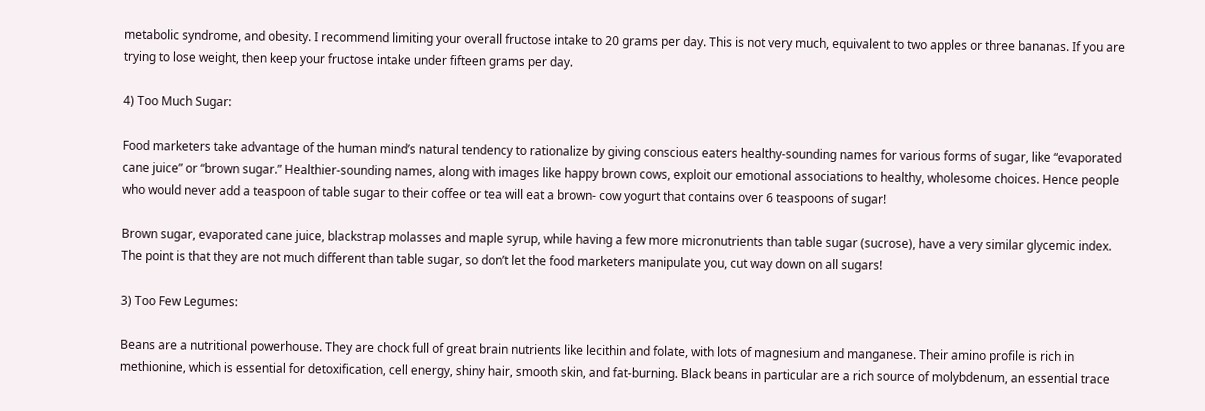metabolic syndrome, and obesity. I recommend limiting your overall fructose intake to 20 grams per day. This is not very much, equivalent to two apples or three bananas. If you are trying to lose weight, then keep your fructose intake under fifteen grams per day.

4) Too Much Sugar:

Food marketers take advantage of the human mind’s natural tendency to rationalize by giving conscious eaters healthy-sounding names for various forms of sugar, like “evaporated cane juice” or “brown sugar.” Healthier-sounding names, along with images like happy brown cows, exploit our emotional associations to healthy, wholesome choices. Hence people who would never add a teaspoon of table sugar to their coffee or tea will eat a brown- cow yogurt that contains over 6 teaspoons of sugar!

Brown sugar, evaporated cane juice, blackstrap molasses and maple syrup, while having a few more micronutrients than table sugar (sucrose), have a very similar glycemic index. The point is that they are not much different than table sugar, so don’t let the food marketers manipulate you, cut way down on all sugars!

3) Too Few Legumes:

Beans are a nutritional powerhouse. They are chock full of great brain nutrients like lecithin and folate, with lots of magnesium and manganese. Their amino profile is rich in methionine, which is essential for detoxification, cell energy, shiny hair, smooth skin, and fat-burning. Black beans in particular are a rich source of molybdenum, an essential trace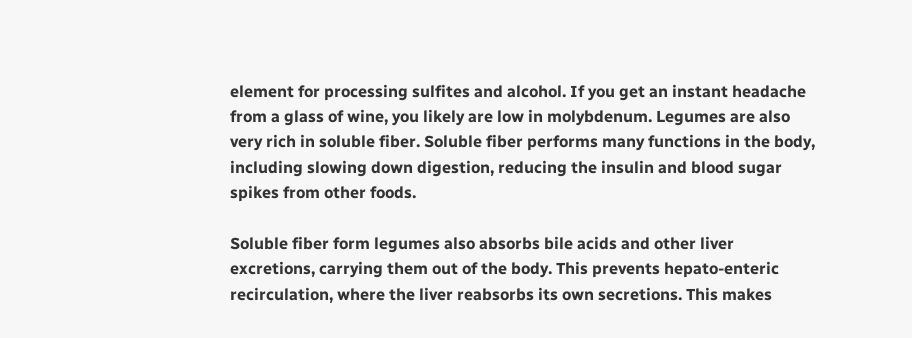element for processing sulfites and alcohol. If you get an instant headache from a glass of wine, you likely are low in molybdenum. Legumes are also very rich in soluble fiber. Soluble fiber performs many functions in the body, including slowing down digestion, reducing the insulin and blood sugar spikes from other foods.

Soluble fiber form legumes also absorbs bile acids and other liver excretions, carrying them out of the body. This prevents hepato-enteric recirculation, where the liver reabsorbs its own secretions. This makes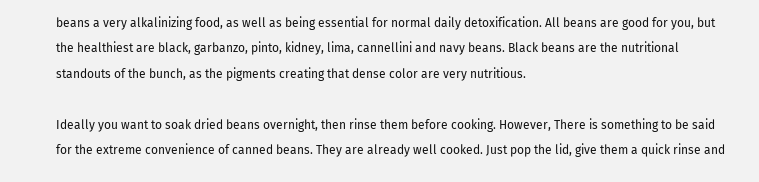beans a very alkalinizing food, as well as being essential for normal daily detoxification. All beans are good for you, but the healthiest are black, garbanzo, pinto, kidney, lima, cannellini and navy beans. Black beans are the nutritional standouts of the bunch, as the pigments creating that dense color are very nutritious.

Ideally you want to soak dried beans overnight, then rinse them before cooking. However, There is something to be said for the extreme convenience of canned beans. They are already well cooked. Just pop the lid, give them a quick rinse and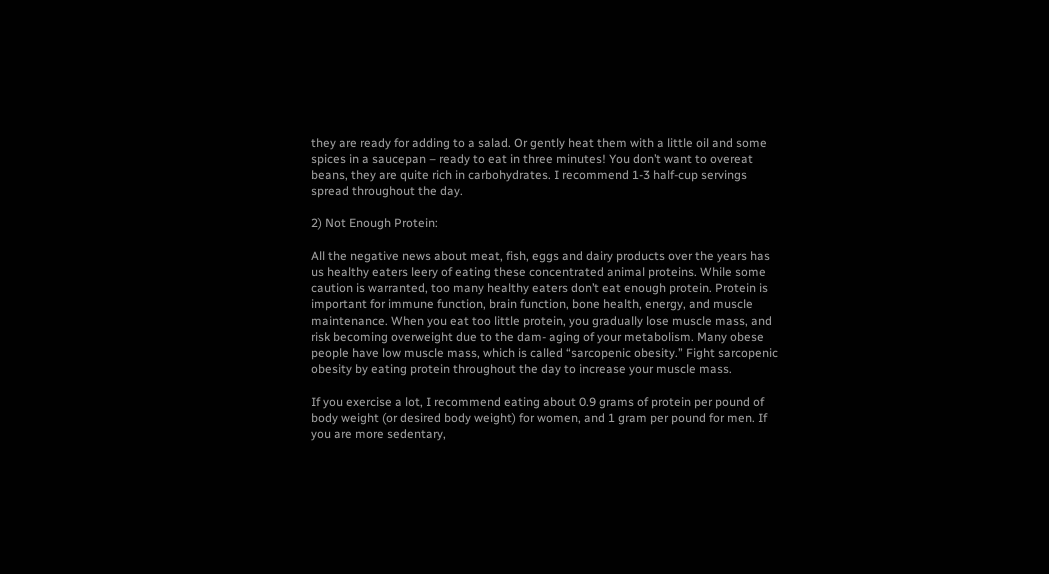they are ready for adding to a salad. Or gently heat them with a little oil and some spices in a saucepan – ready to eat in three minutes! You don’t want to overeat beans, they are quite rich in carbohydrates. I recommend 1-3 half-cup servings spread throughout the day.

2) Not Enough Protein:

All the negative news about meat, fish, eggs and dairy products over the years has us healthy eaters leery of eating these concentrated animal proteins. While some caution is warranted, too many healthy eaters don’t eat enough protein. Protein is important for immune function, brain function, bone health, energy, and muscle maintenance. When you eat too little protein, you gradually lose muscle mass, and risk becoming overweight due to the dam- aging of your metabolism. Many obese people have low muscle mass, which is called “sarcopenic obesity.” Fight sarcopenic obesity by eating protein throughout the day to increase your muscle mass.

If you exercise a lot, I recommend eating about 0.9 grams of protein per pound of body weight (or desired body weight) for women, and 1 gram per pound for men. If you are more sedentary,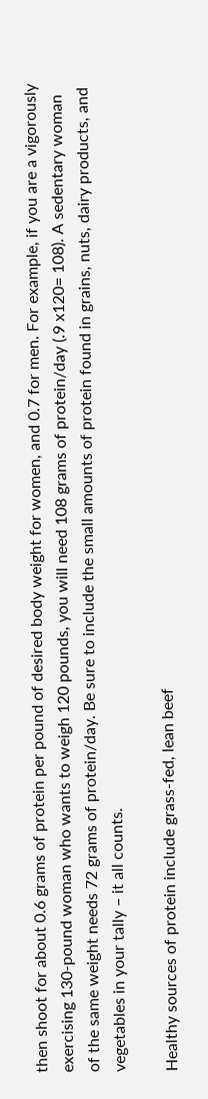then shoot for about 0.6 grams of protein per pound of desired body weight for women, and 0.7 for men. For example, if you are a vigorously exercising 130-pound woman who wants to weigh 120 pounds, you will need 108 grams of protein/day (.9 x120= 108). A sedentary woman of the same weight needs 72 grams of protein/day. Be sure to include the small amounts of protein found in grains, nuts, dairy products, and vegetables in your tally – it all counts.

Healthy sources of protein include grass-fed, lean beef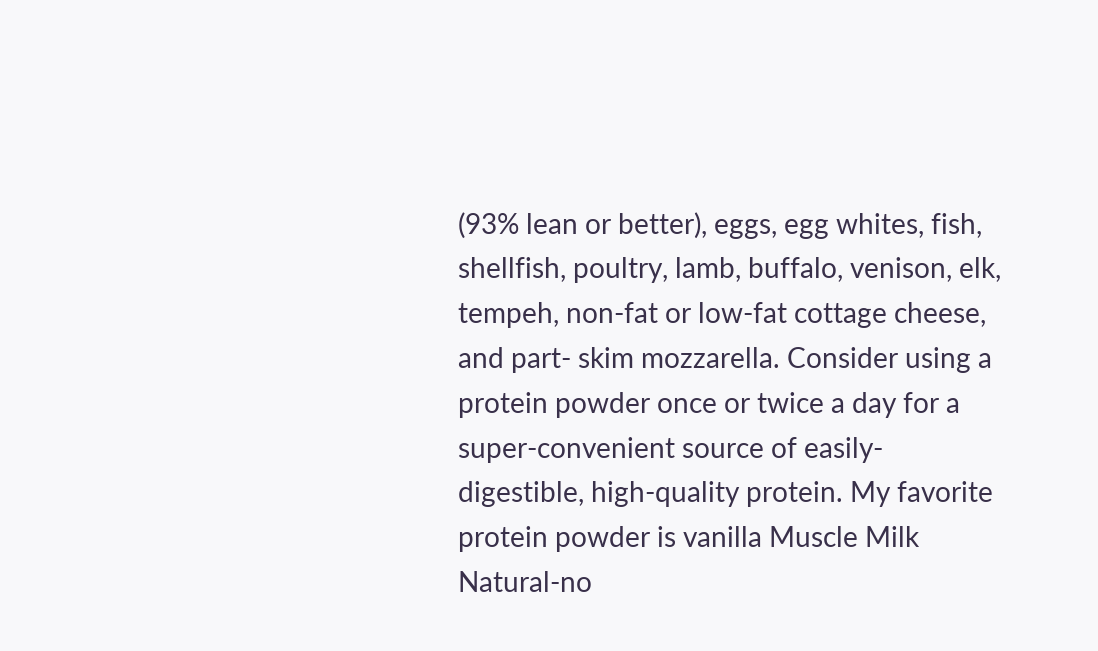(93% lean or better), eggs, egg whites, fish, shellfish, poultry, lamb, buffalo, venison, elk, tempeh, non-fat or low-fat cottage cheese, and part- skim mozzarella. Consider using a protein powder once or twice a day for a super-convenient source of easily-digestible, high-quality protein. My favorite protein powder is vanilla Muscle Milk Natural-no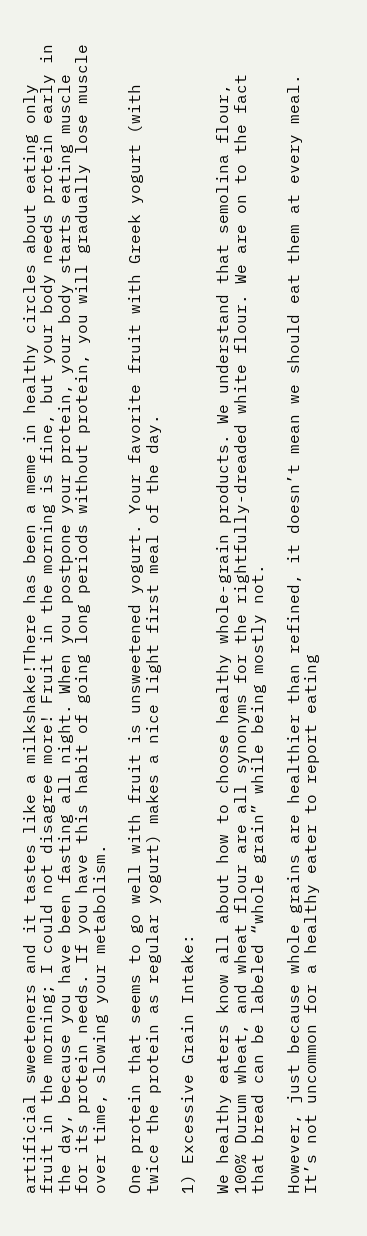artificial sweeteners and it tastes like a milkshake!There has been a meme in healthy circles about eating only fruit in the morning; I could not disagree more! Fruit in the morning is fine, but your body needs protein early in the day, because you have been fasting all night. When you postpone your protein, your body starts eating muscle for its protein needs. If you have this habit of going long periods without protein, you will gradually lose muscle over time, slowing your metabolism.

One protein that seems to go well with fruit is unsweetened yogurt. Your favorite fruit with Greek yogurt (with twice the protein as regular yogurt) makes a nice light first meal of the day.

1) Excessive Grain Intake:

We healthy eaters know all about how to choose healthy whole-grain products. We understand that semolina flour, 100% Durum wheat, and wheat flour are all synonyms for the rightfully-dreaded white flour. We are on to the fact that bread can be labeled “whole grain” while being mostly not.

However, just because whole grains are healthier than refined, it doesn’t mean we should eat them at every meal. It’s not uncommon for a healthy eater to report eating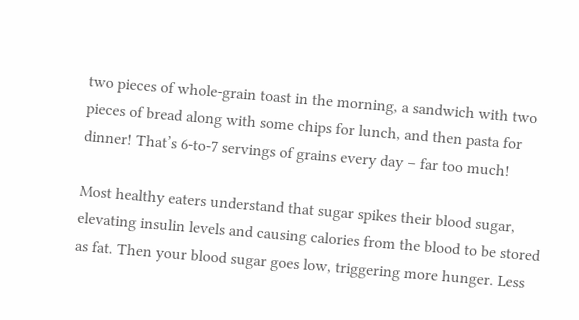two pieces of whole-grain toast in the morning, a sandwich with two pieces of bread along with some chips for lunch, and then pasta for dinner! That’s 6-to-7 servings of grains every day – far too much!

Most healthy eaters understand that sugar spikes their blood sugar, elevating insulin levels and causing calories from the blood to be stored as fat. Then your blood sugar goes low, triggering more hunger. Less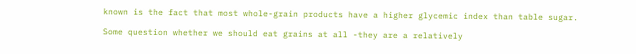known is the fact that most whole-grain products have a higher glycemic index than table sugar.

Some question whether we should eat grains at all -they are a relatively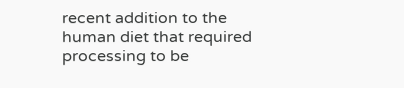recent addition to the human diet that required processing to be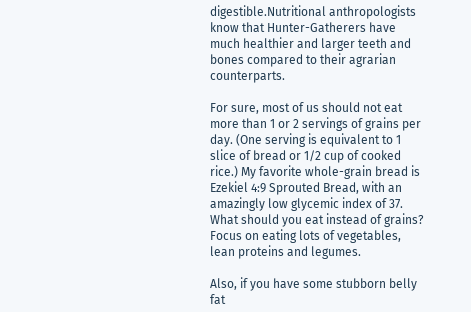digestible.Nutritional anthropologists know that Hunter-Gatherers have much healthier and larger teeth and bones compared to their agrarian counterparts.

For sure, most of us should not eat more than 1 or 2 servings of grains per day. (One serving is equivalent to 1 slice of bread or 1/2 cup of cooked rice.) My favorite whole-grain bread is Ezekiel 4:9 Sprouted Bread, with an amazingly low glycemic index of 37. What should you eat instead of grains? Focus on eating lots of vegetables, lean proteins and legumes.

Also, if you have some stubborn belly fat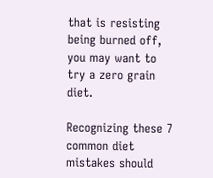that is resisting being burned off, you may want to try a zero grain diet.

Recognizing these 7 common diet mistakes should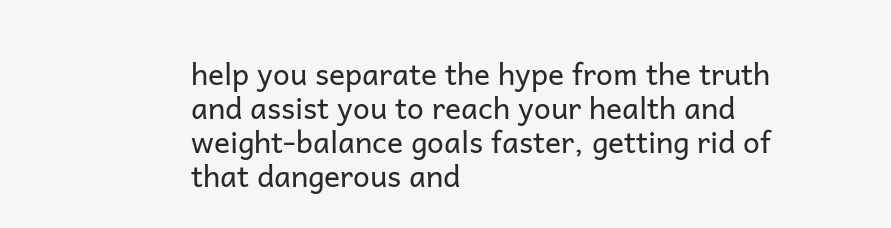help you separate the hype from the truth and assist you to reach your health and weight-balance goals faster, getting rid of that dangerous and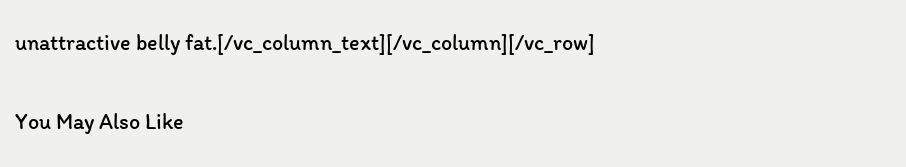unattractive belly fat.[/vc_column_text][/vc_column][/vc_row]

You May Also Like